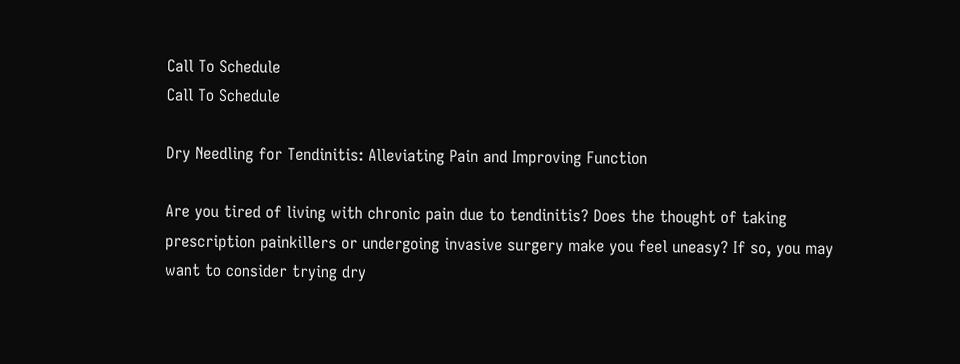Call To Schedule
Call To Schedule

Dry Needling for Tendinitis: Alleviating Pain and Improving Function

Are you tired of living with chronic pain due to tendinitis? Does the thought of taking prescription painkillers or undergoing invasive surgery make you feel uneasy? If so, you may want to consider trying dry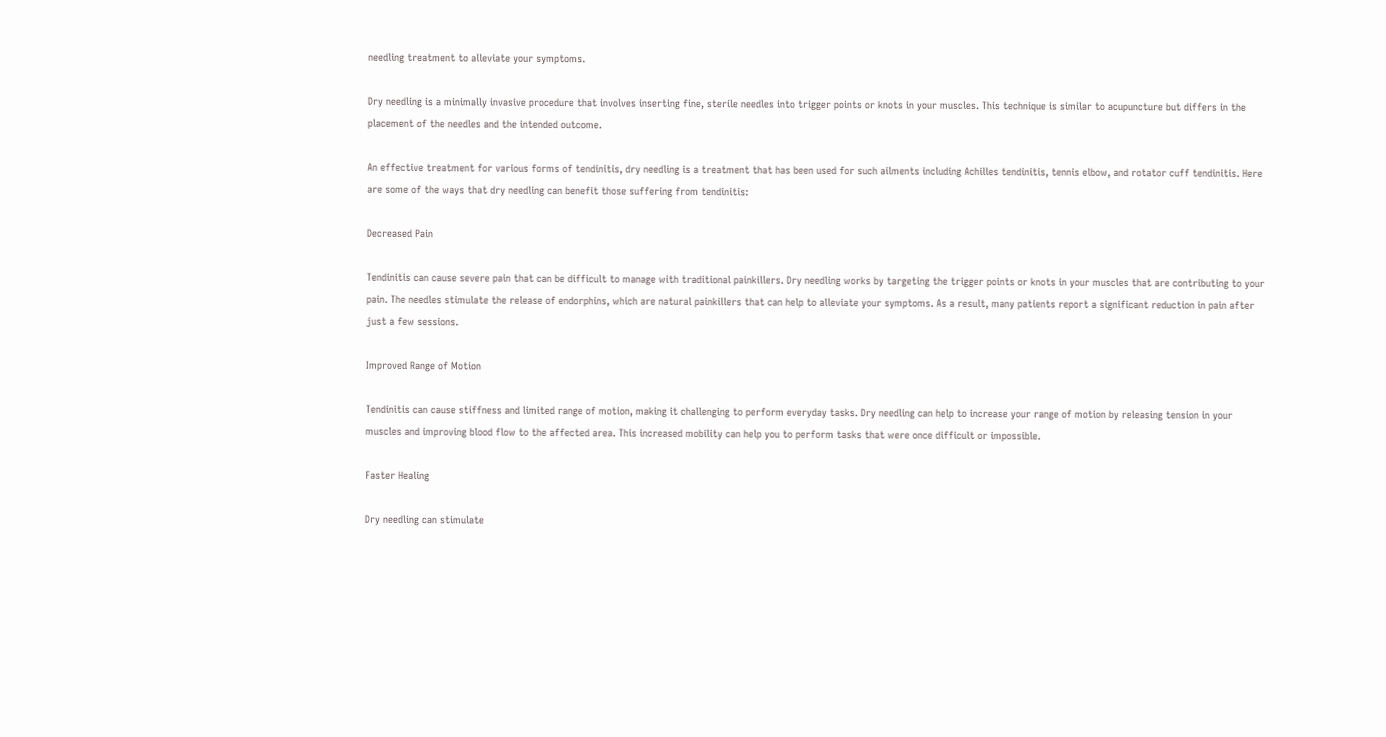needling treatment to alleviate your symptoms.

Dry needling is a minimally invasive procedure that involves inserting fine, sterile needles into trigger points or knots in your muscles. This technique is similar to acupuncture but differs in the placement of the needles and the intended outcome.

An effective treatment for various forms of tendinitis, dry needling is a treatment that has been used for such ailments including Achilles tendinitis, tennis elbow, and rotator cuff tendinitis. Here are some of the ways that dry needling can benefit those suffering from tendinitis:

Decreased Pain

Tendinitis can cause severe pain that can be difficult to manage with traditional painkillers. Dry needling works by targeting the trigger points or knots in your muscles that are contributing to your pain. The needles stimulate the release of endorphins, which are natural painkillers that can help to alleviate your symptoms. As a result, many patients report a significant reduction in pain after just a few sessions.

Improved Range of Motion

Tendinitis can cause stiffness and limited range of motion, making it challenging to perform everyday tasks. Dry needling can help to increase your range of motion by releasing tension in your muscles and improving blood flow to the affected area. This increased mobility can help you to perform tasks that were once difficult or impossible.

Faster Healing

Dry needling can stimulate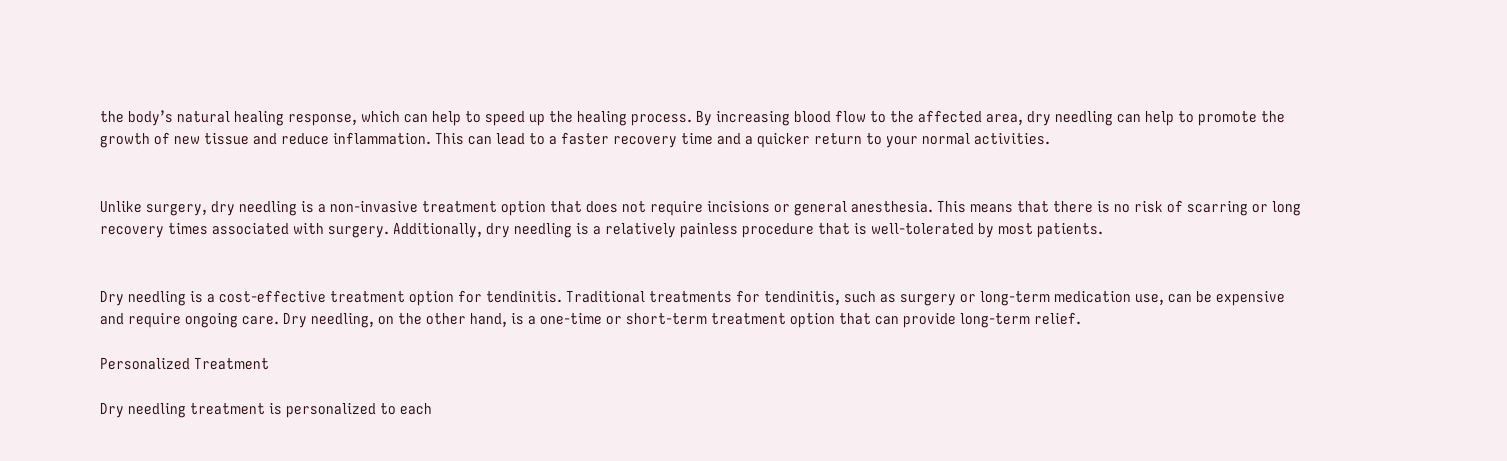the body’s natural healing response, which can help to speed up the healing process. By increasing blood flow to the affected area, dry needling can help to promote the growth of new tissue and reduce inflammation. This can lead to a faster recovery time and a quicker return to your normal activities.


Unlike surgery, dry needling is a non-invasive treatment option that does not require incisions or general anesthesia. This means that there is no risk of scarring or long recovery times associated with surgery. Additionally, dry needling is a relatively painless procedure that is well-tolerated by most patients.


Dry needling is a cost-effective treatment option for tendinitis. Traditional treatments for tendinitis, such as surgery or long-term medication use, can be expensive and require ongoing care. Dry needling, on the other hand, is a one-time or short-term treatment option that can provide long-term relief.

Personalized Treatment

Dry needling treatment is personalized to each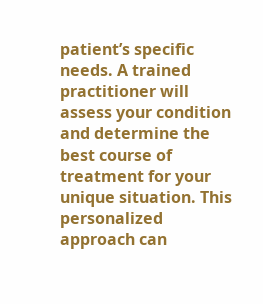patient’s specific needs. A trained practitioner will assess your condition and determine the best course of treatment for your unique situation. This personalized approach can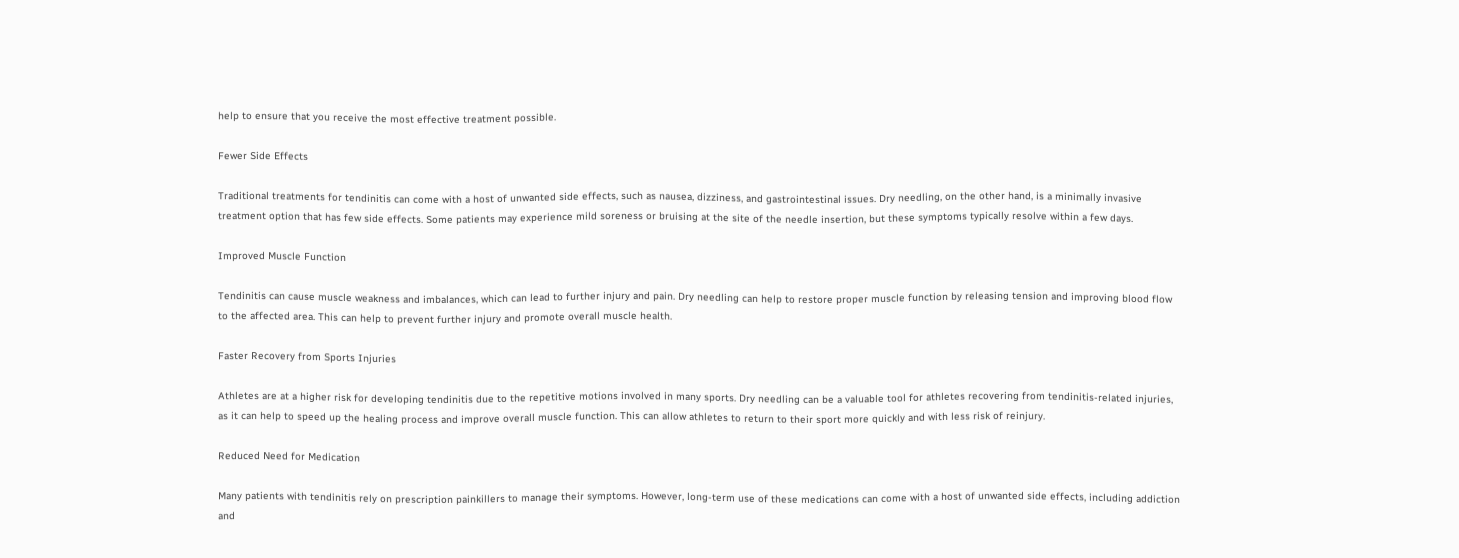help to ensure that you receive the most effective treatment possible.

Fewer Side Effects

Traditional treatments for tendinitis can come with a host of unwanted side effects, such as nausea, dizziness, and gastrointestinal issues. Dry needling, on the other hand, is a minimally invasive treatment option that has few side effects. Some patients may experience mild soreness or bruising at the site of the needle insertion, but these symptoms typically resolve within a few days.

Improved Muscle Function

Tendinitis can cause muscle weakness and imbalances, which can lead to further injury and pain. Dry needling can help to restore proper muscle function by releasing tension and improving blood flow to the affected area. This can help to prevent further injury and promote overall muscle health.

Faster Recovery from Sports Injuries

Athletes are at a higher risk for developing tendinitis due to the repetitive motions involved in many sports. Dry needling can be a valuable tool for athletes recovering from tendinitis-related injuries, as it can help to speed up the healing process and improve overall muscle function. This can allow athletes to return to their sport more quickly and with less risk of reinjury.

Reduced Need for Medication

Many patients with tendinitis rely on prescription painkillers to manage their symptoms. However, long-term use of these medications can come with a host of unwanted side effects, including addiction and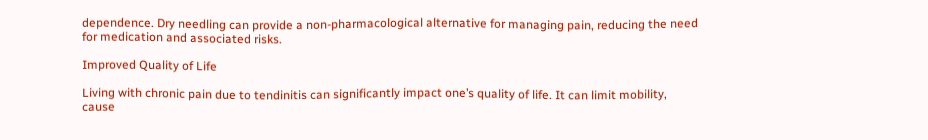dependence. Dry needling can provide a non-pharmacological alternative for managing pain, reducing the need for medication and associated risks.

Improved Quality of Life

Living with chronic pain due to tendinitis can significantly impact one’s quality of life. It can limit mobility, cause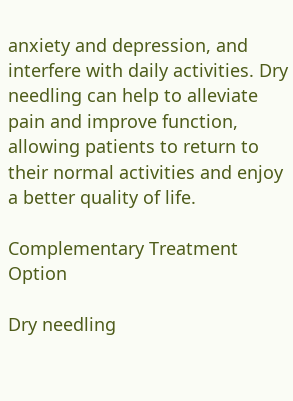anxiety and depression, and interfere with daily activities. Dry needling can help to alleviate pain and improve function, allowing patients to return to their normal activities and enjoy a better quality of life.

Complementary Treatment Option

Dry needling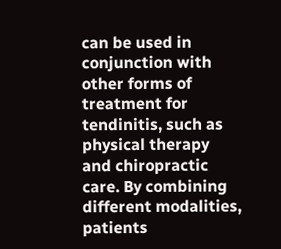can be used in conjunction with other forms of treatment for tendinitis, such as physical therapy and chiropractic care. By combining different modalities, patients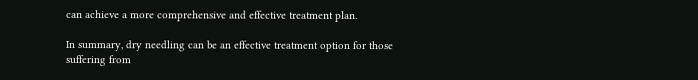can achieve a more comprehensive and effective treatment plan.

In summary, dry needling can be an effective treatment option for those suffering from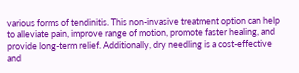various forms of tendinitis. This non-invasive treatment option can help to alleviate pain, improve range of motion, promote faster healing, and provide long-term relief. Additionally, dry needling is a cost-effective and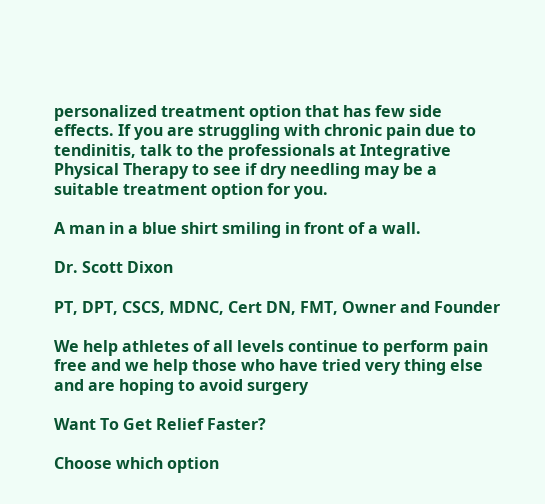personalized treatment option that has few side effects. If you are struggling with chronic pain due to tendinitis, talk to the professionals at Integrative Physical Therapy to see if dry needling may be a suitable treatment option for you.

A man in a blue shirt smiling in front of a wall.

Dr. Scott Dixon

PT, DPT, CSCS, MDNC, Cert DN, FMT, Owner and Founder

We help athletes of all levels continue to perform pain free and we help those who have tried very thing else and are hoping to avoid surgery

Want To Get Relief Faster?

Choose which option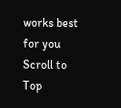works best for you
Scroll to Top